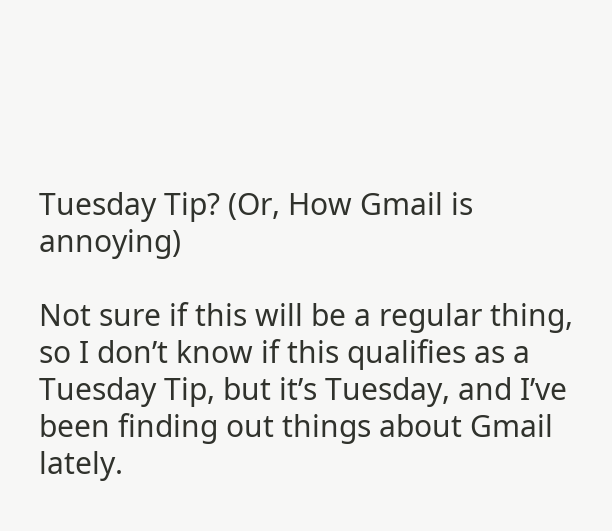Tuesday Tip? (Or, How Gmail is annoying)

Not sure if this will be a regular thing, so I don’t know if this qualifies as a Tuesday Tip, but it’s Tuesday, and I’ve been finding out things about Gmail lately.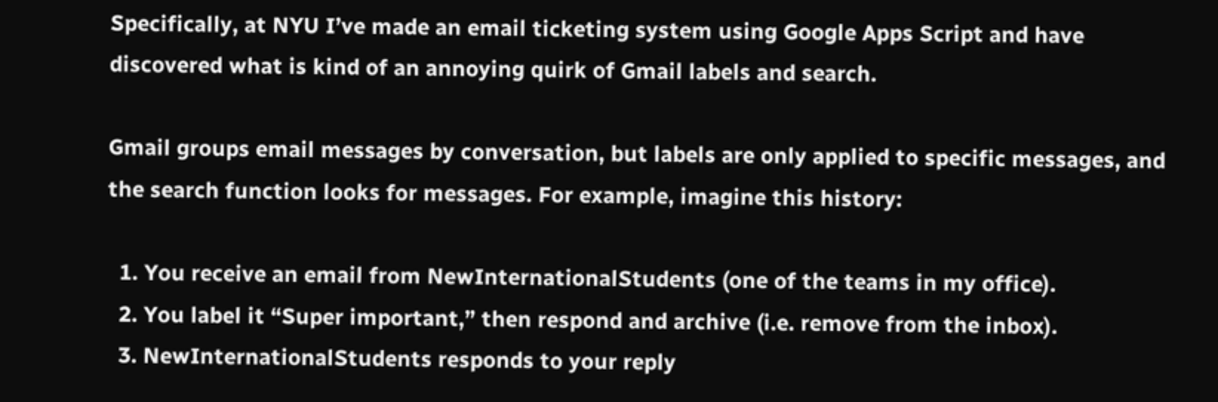Specifically, at NYU I’ve made an email ticketing system using Google Apps Script and have discovered what is kind of an annoying quirk of Gmail labels and search.

Gmail groups email messages by conversation, but labels are only applied to specific messages, and the search function looks for messages. For example, imagine this history:

  1. You receive an email from NewInternationalStudents (one of the teams in my office).
  2. You label it “Super important,” then respond and archive (i.e. remove from the inbox).
  3. NewInternationalStudents responds to your reply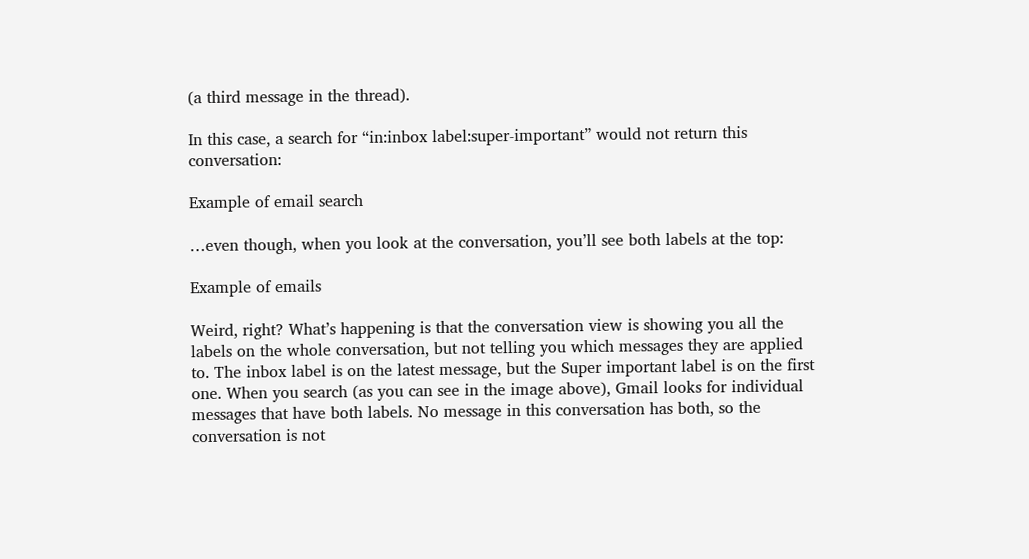(a third message in the thread).

In this case, a search for “in:inbox label:super-important” would not return this conversation:

Example of email search

…even though, when you look at the conversation, you’ll see both labels at the top:

Example of emails

Weird, right? What’s happening is that the conversation view is showing you all the labels on the whole conversation, but not telling you which messages they are applied to. The inbox label is on the latest message, but the Super important label is on the first one. When you search (as you can see in the image above), Gmail looks for individual messages that have both labels. No message in this conversation has both, so the conversation is not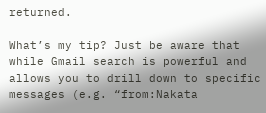returned.

What’s my tip? Just be aware that while Gmail search is powerful and allows you to drill down to specific messages (e.g. “from:Nakata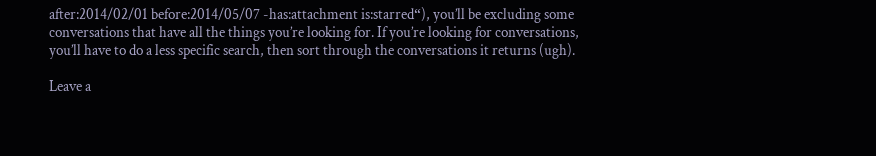after:2014/02/01 before:2014/05/07 -has:attachment is:starred“), you’ll be excluding some conversations that have all the things you’re looking for. If you’re looking for conversations, you’ll have to do a less specific search, then sort through the conversations it returns (ugh).

Leave a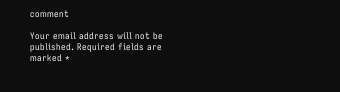comment

Your email address will not be published. Required fields are marked *